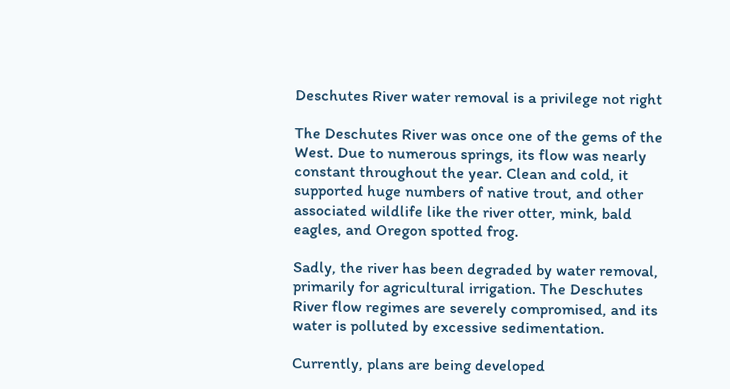Deschutes River water removal is a privilege not right

The Deschutes River was once one of the gems of the West. Due to numerous springs, its flow was nearly constant throughout the year. Clean and cold, it supported huge numbers of native trout, and other associated wildlife like the river otter, mink, bald eagles, and Oregon spotted frog.

Sadly, the river has been degraded by water removal, primarily for agricultural irrigation. The Deschutes River flow regimes are severely compromised, and its water is polluted by excessive sedimentation.

Currently, plans are being developed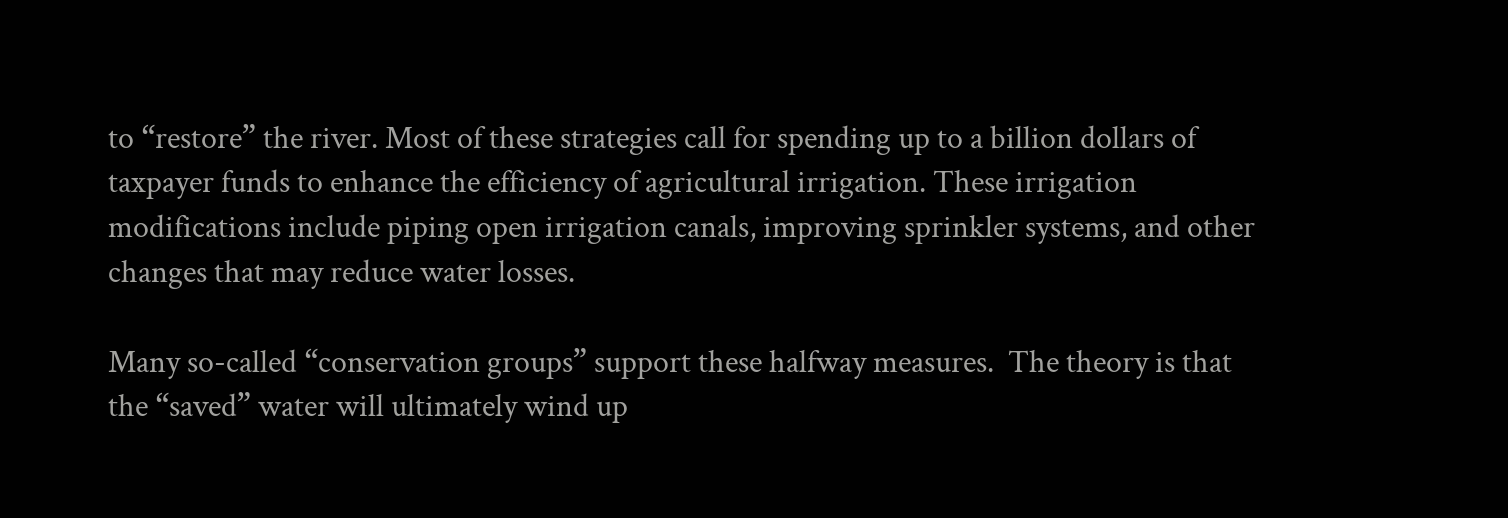to “restore” the river. Most of these strategies call for spending up to a billion dollars of taxpayer funds to enhance the efficiency of agricultural irrigation. These irrigation modifications include piping open irrigation canals, improving sprinkler systems, and other changes that may reduce water losses.

Many so-called “conservation groups” support these halfway measures.  The theory is that the “saved” water will ultimately wind up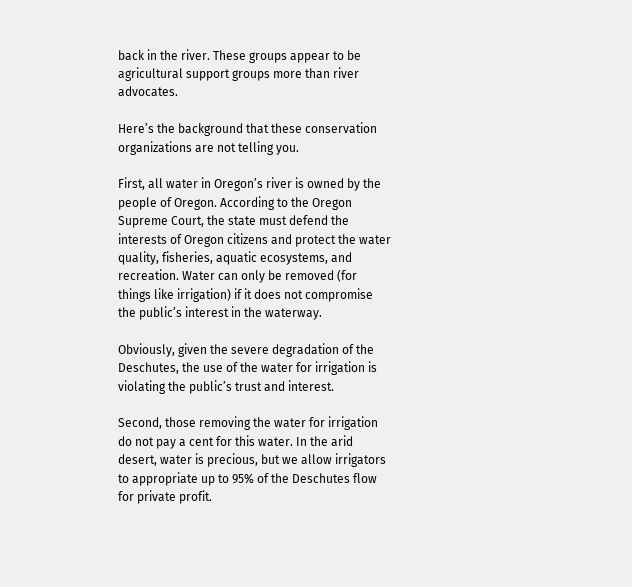back in the river. These groups appear to be agricultural support groups more than river advocates.

Here’s the background that these conservation organizations are not telling you.

First, all water in Oregon’s river is owned by the people of Oregon. According to the Oregon Supreme Court, the state must defend the interests of Oregon citizens and protect the water quality, fisheries, aquatic ecosystems, and recreation. Water can only be removed (for things like irrigation) if it does not compromise the public’s interest in the waterway.

Obviously, given the severe degradation of the Deschutes, the use of the water for irrigation is violating the public’s trust and interest.

Second, those removing the water for irrigation do not pay a cent for this water. In the arid desert, water is precious, but we allow irrigators to appropriate up to 95% of the Deschutes flow for private profit.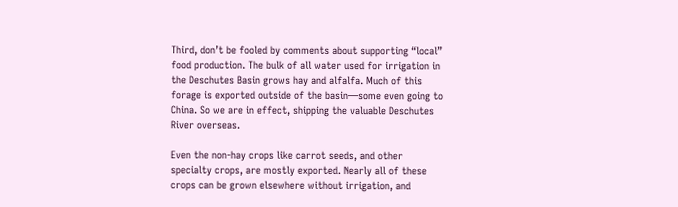Third, don’t be fooled by comments about supporting “local” food production. The bulk of all water used for irrigation in the Deschutes Basin grows hay and alfalfa. Much of this forage is exported outside of the basin—some even going to China. So we are in effect, shipping the valuable Deschutes River overseas.

Even the non-hay crops like carrot seeds, and other specialty crops, are mostly exported. Nearly all of these crops can be grown elsewhere without irrigation, and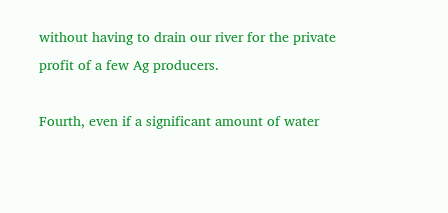without having to drain our river for the private profit of a few Ag producers.

Fourth, even if a significant amount of water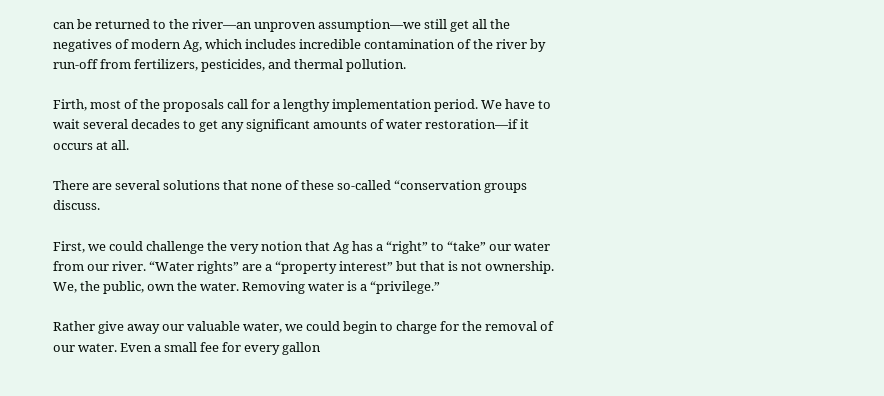can be returned to the river—an unproven assumption—we still get all the negatives of modern Ag, which includes incredible contamination of the river by run-off from fertilizers, pesticides, and thermal pollution.

Firth, most of the proposals call for a lengthy implementation period. We have to wait several decades to get any significant amounts of water restoration—if it occurs at all.

There are several solutions that none of these so-called “conservation groups discuss.

First, we could challenge the very notion that Ag has a “right” to “take” our water from our river. “Water rights” are a “property interest” but that is not ownership. We, the public, own the water. Removing water is a “privilege.”

Rather give away our valuable water, we could begin to charge for the removal of our water. Even a small fee for every gallon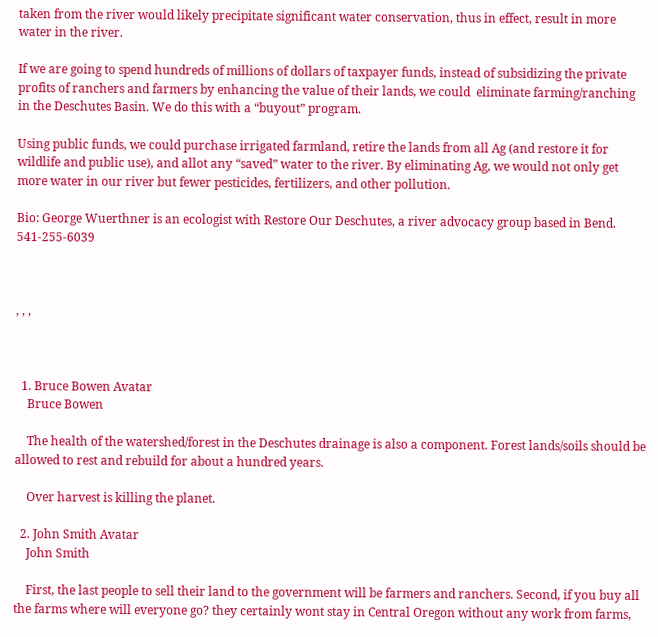taken from the river would likely precipitate significant water conservation, thus in effect, result in more water in the river.

If we are going to spend hundreds of millions of dollars of taxpayer funds, instead of subsidizing the private profits of ranchers and farmers by enhancing the value of their lands, we could  eliminate farming/ranching in the Deschutes Basin. We do this with a “buyout” program.

Using public funds, we could purchase irrigated farmland, retire the lands from all Ag (and restore it for wildlife and public use), and allot any “saved” water to the river. By eliminating Ag, we would not only get more water in our river but fewer pesticides, fertilizers, and other pollution.

Bio: George Wuerthner is an ecologist with Restore Our Deschutes, a river advocacy group based in Bend. 541-255-6039



, , ,



  1. Bruce Bowen Avatar
    Bruce Bowen

    The health of the watershed/forest in the Deschutes drainage is also a component. Forest lands/soils should be allowed to rest and rebuild for about a hundred years.

    Over harvest is killing the planet.

  2. John Smith Avatar
    John Smith

    First, the last people to sell their land to the government will be farmers and ranchers. Second, if you buy all the farms where will everyone go? they certainly wont stay in Central Oregon without any work from farms,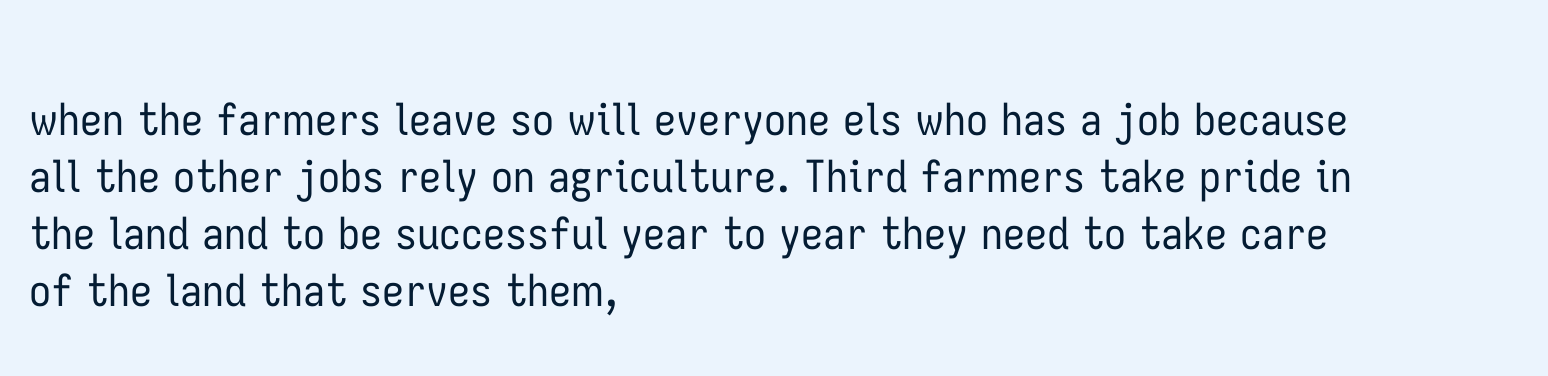when the farmers leave so will everyone els who has a job because all the other jobs rely on agriculture. Third farmers take pride in the land and to be successful year to year they need to take care of the land that serves them,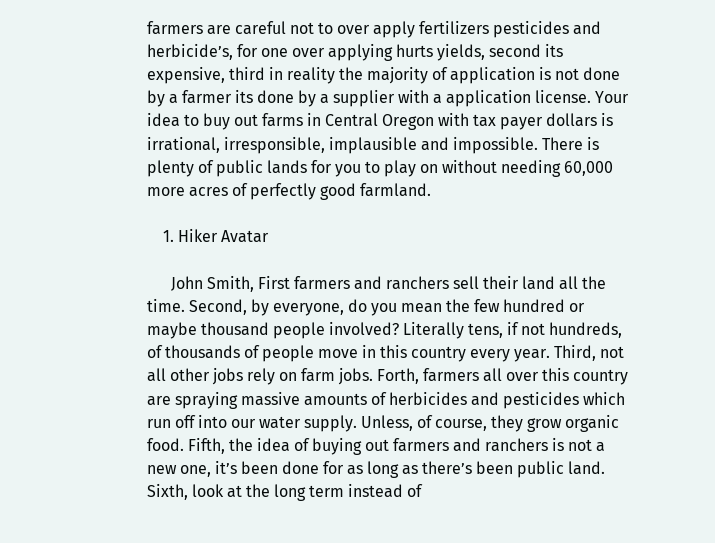farmers are careful not to over apply fertilizers pesticides and herbicide’s, for one over applying hurts yields, second its expensive, third in reality the majority of application is not done by a farmer its done by a supplier with a application license. Your idea to buy out farms in Central Oregon with tax payer dollars is irrational, irresponsible, implausible and impossible. There is plenty of public lands for you to play on without needing 60,000 more acres of perfectly good farmland.

    1. Hiker Avatar

      John Smith, First farmers and ranchers sell their land all the time. Second, by everyone, do you mean the few hundred or maybe thousand people involved? Literally tens, if not hundreds, of thousands of people move in this country every year. Third, not all other jobs rely on farm jobs. Forth, farmers all over this country are spraying massive amounts of herbicides and pesticides which run off into our water supply. Unless, of course, they grow organic food. Fifth, the idea of buying out farmers and ranchers is not a new one, it’s been done for as long as there’s been public land. Sixth, look at the long term instead of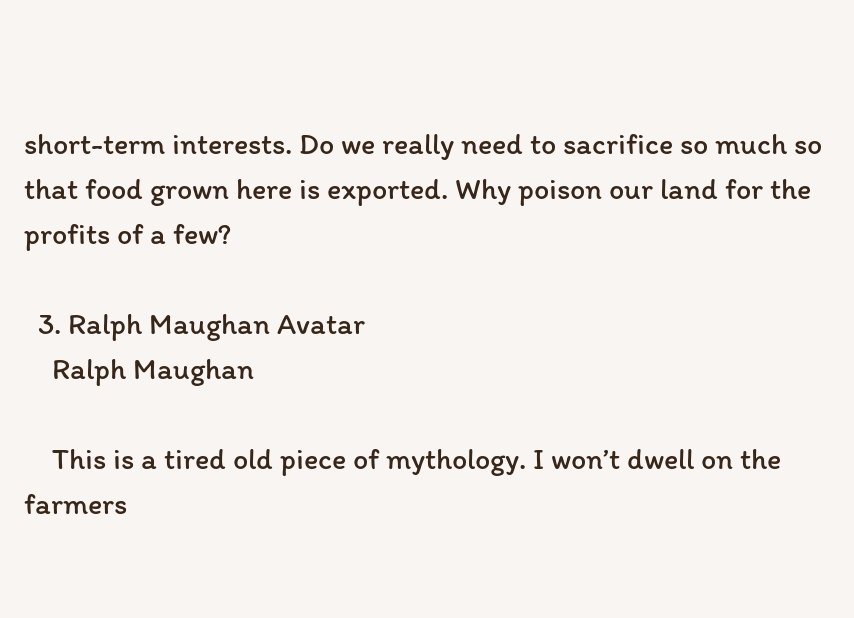short-term interests. Do we really need to sacrifice so much so that food grown here is exported. Why poison our land for the profits of a few?

  3. Ralph Maughan Avatar
    Ralph Maughan

    This is a tired old piece of mythology. I won’t dwell on the farmers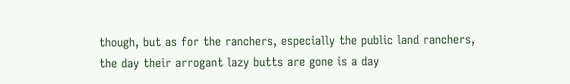though, but as for the ranchers, especially the public land ranchers, the day their arrogant lazy butts are gone is a day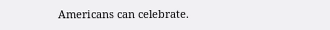Americans can celebrate.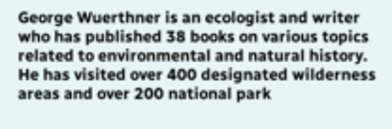George Wuerthner is an ecologist and writer who has published 38 books on various topics related to environmental and natural history. He has visited over 400 designated wilderness areas and over 200 national park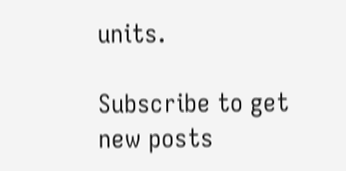units.

Subscribe to get new posts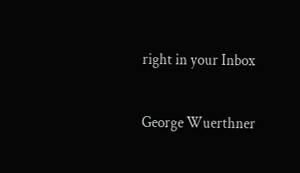right in your Inbox

George Wuerthner